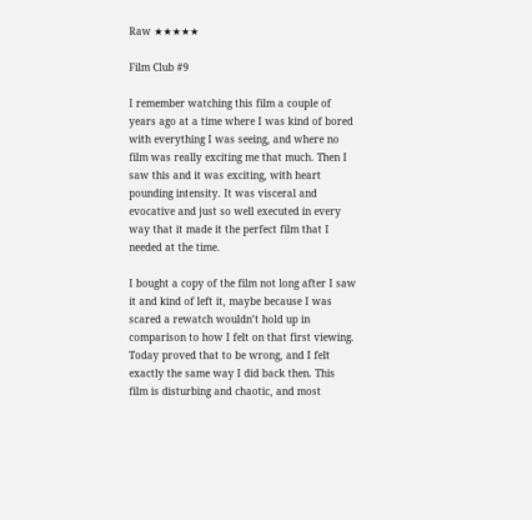Raw ★★★★★

Film Club #9

I remember watching this film a couple of years ago at a time where I was kind of bored with everything I was seeing, and where no film was really exciting me that much. Then I saw this and it was exciting, with heart pounding intensity. It was visceral and evocative and just so well executed in every way that it made it the perfect film that I needed at the time.

I bought a copy of the film not long after I saw it and kind of left it, maybe because I was scared a rewatch wouldn’t hold up in comparison to how I felt on that first viewing. Today proved that to be wrong, and I felt exactly the same way I did back then. This film is disturbing and chaotic, and most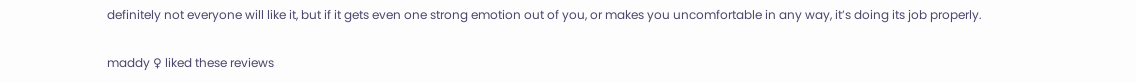definitely not everyone will like it, but if it gets even one strong emotion out of you, or makes you uncomfortable in any way, it’s doing its job properly.

maddy ♀ liked these reviews